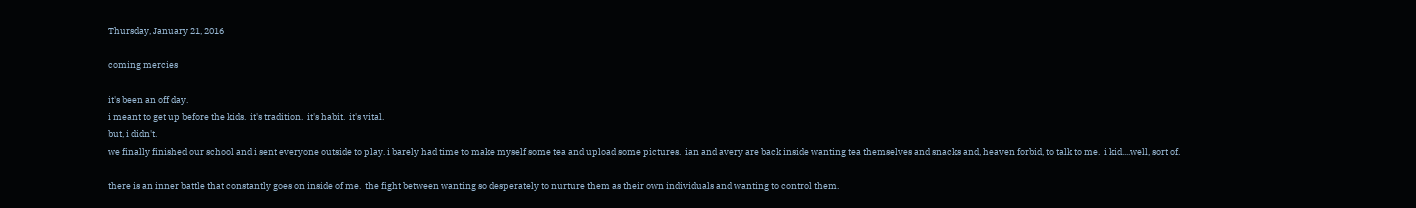Thursday, January 21, 2016

coming mercies

it's been an off day.
i meant to get up before the kids.  it's tradition.  it's habit.  it's vital.
but, i didn't.
we finally finished our school and i sent everyone outside to play. i barely had time to make myself some tea and upload some pictures.  ian and avery are back inside wanting tea themselves and snacks and, heaven forbid, to talk to me.  i kid....well, sort of.

there is an inner battle that constantly goes on inside of me.  the fight between wanting so desperately to nurture them as their own individuals and wanting to control them.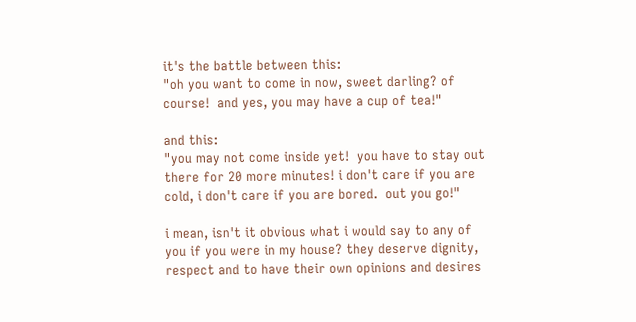it's the battle between this:
"oh you want to come in now, sweet darling? of course!  and yes, you may have a cup of tea!"

and this:
"you may not come inside yet!  you have to stay out there for 20 more minutes! i don't care if you are cold, i don't care if you are bored.  out you go!"

i mean, isn't it obvious what i would say to any of you if you were in my house? they deserve dignity, respect and to have their own opinions and desires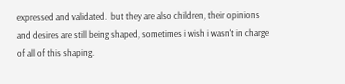expressed and validated.  but they are also children, their opinions and desires are still being shaped, sometimes i wish i wasn't in charge of all of this shaping.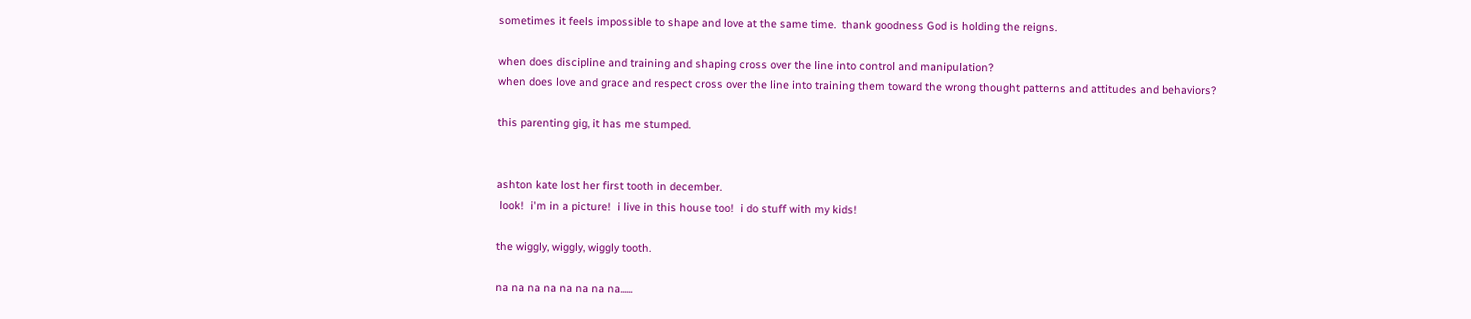sometimes it feels impossible to shape and love at the same time.  thank goodness God is holding the reigns.

when does discipline and training and shaping cross over the line into control and manipulation?
when does love and grace and respect cross over the line into training them toward the wrong thought patterns and attitudes and behaviors?

this parenting gig, it has me stumped.


ashton kate lost her first tooth in december.
 look!  i'm in a picture!  i live in this house too!  i do stuff with my kids!

the wiggly, wiggly, wiggly tooth.

na na na na na na na na......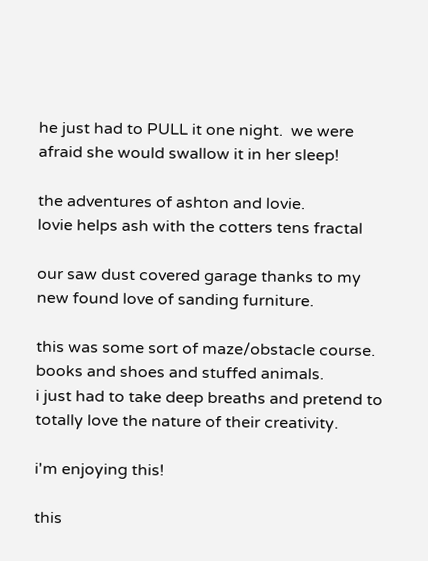he just had to PULL it one night.  we were afraid she would swallow it in her sleep!

the adventures of ashton and lovie.
lovie helps ash with the cotters tens fractal

our saw dust covered garage thanks to my new found love of sanding furniture.

this was some sort of maze/obstacle course.
books and shoes and stuffed animals.
i just had to take deep breaths and pretend to totally love the nature of their creativity.

i'm enjoying this!

this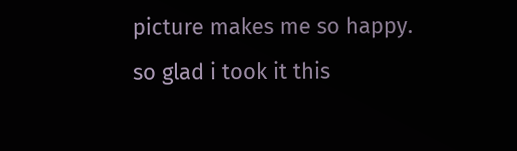picture makes me so happy.
so glad i took it this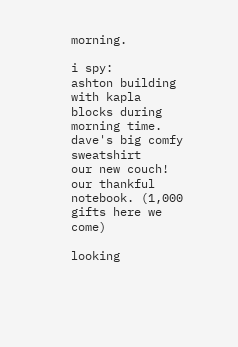morning.

i spy:
ashton building with kapla blocks during morning time.
dave's big comfy sweatshirt
our new couch!
our thankful notebook. (1,000 gifts here we come)

looking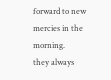forward to new mercies in the morning.
they always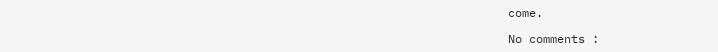come.

No comments :